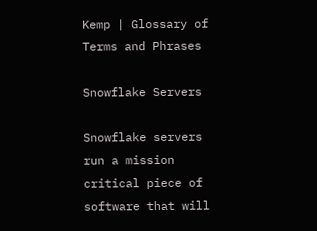Kemp | Glossary of Terms and Phrases

Snowflake Servers

Snowflake servers run a mission critical piece of software that will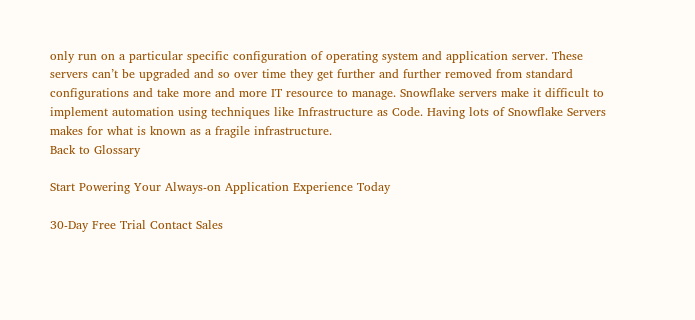only run on a particular specific configuration of operating system and application server. These servers can’t be upgraded and so over time they get further and further removed from standard configurations and take more and more IT resource to manage. Snowflake servers make it difficult to implement automation using techniques like Infrastructure as Code. Having lots of Snowflake Servers makes for what is known as a fragile infrastructure.
Back to Glossary

Start Powering Your Always-on Application Experience Today

30-Day Free Trial Contact Sales